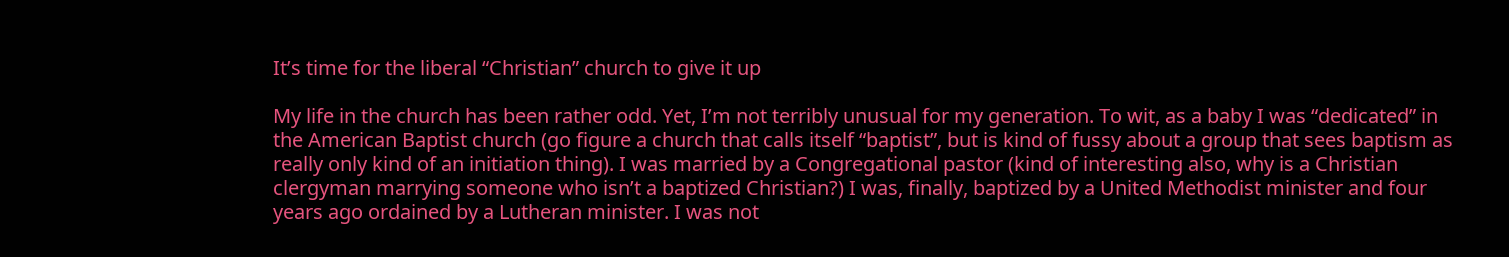It’s time for the liberal “Christian” church to give it up

My life in the church has been rather odd. Yet, I’m not terribly unusual for my generation. To wit, as a baby I was “dedicated” in the American Baptist church (go figure a church that calls itself “baptist”, but is kind of fussy about a group that sees baptism as really only kind of an initiation thing). I was married by a Congregational pastor (kind of interesting also, why is a Christian clergyman marrying someone who isn’t a baptized Christian?) I was, finally, baptized by a United Methodist minister and four years ago ordained by a Lutheran minister. I was not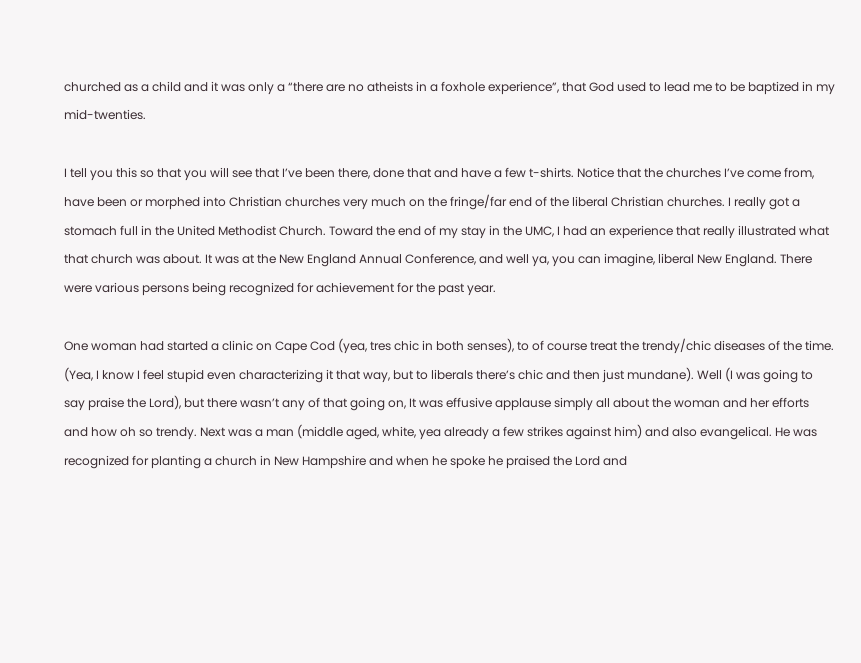churched as a child and it was only a “there are no atheists in a foxhole experience”, that God used to lead me to be baptized in my mid-twenties.

I tell you this so that you will see that I’ve been there, done that and have a few t-shirts. Notice that the churches I’ve come from, have been or morphed into Christian churches very much on the fringe/far end of the liberal Christian churches. I really got a stomach full in the United Methodist Church. Toward the end of my stay in the UMC, I had an experience that really illustrated what that church was about. It was at the New England Annual Conference, and well ya, you can imagine, liberal New England. There were various persons being recognized for achievement for the past year.

One woman had started a clinic on Cape Cod (yea, tres chic in both senses), to of course treat the trendy/chic diseases of the time. (Yea, I know I feel stupid even characterizing it that way, but to liberals there’s chic and then just mundane). Well (I was going to say praise the Lord), but there wasn’t any of that going on, It was effusive applause simply all about the woman and her efforts and how oh so trendy. Next was a man (middle aged, white, yea already a few strikes against him) and also evangelical. He was recognized for planting a church in New Hampshire and when he spoke he praised the Lord and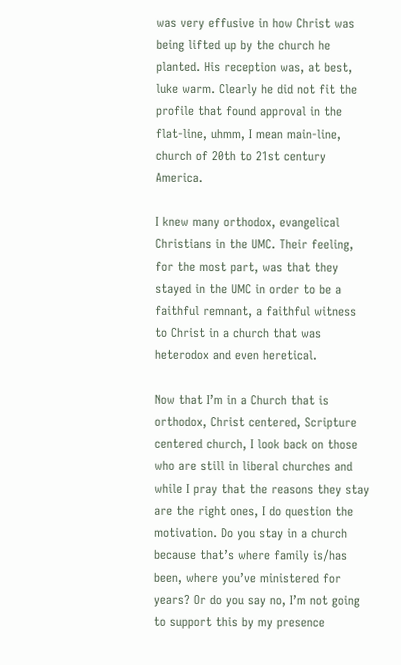was very effusive in how Christ was being lifted up by the church he planted. His reception was, at best, luke warm. Clearly he did not fit the profile that found approval in the flat-line, uhmm, I mean main-line, church of 20th to 21st century America.

I knew many orthodox, evangelical Christians in the UMC. Their feeling, for the most part, was that they stayed in the UMC in order to be a faithful remnant, a faithful witness to Christ in a church that was heterodox and even heretical.

Now that I’m in a Church that is orthodox, Christ centered, Scripture centered church, I look back on those who are still in liberal churches and while I pray that the reasons they stay are the right ones, I do question the motivation. Do you stay in a church because that’s where family is/has been, where you’ve ministered for years? Or do you say no, I’m not going to support this by my presence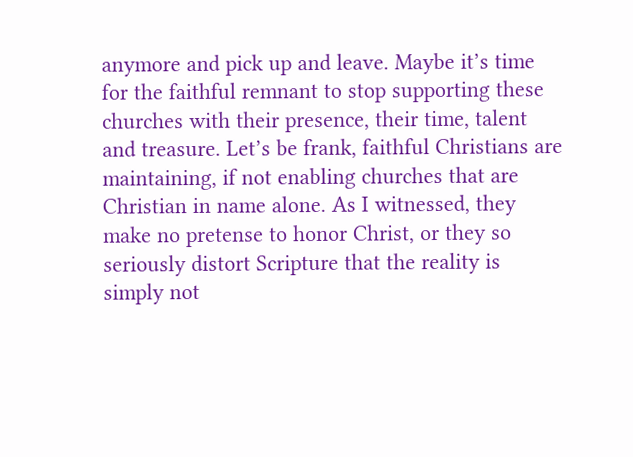anymore and pick up and leave. Maybe it’s time for the faithful remnant to stop supporting these churches with their presence, their time, talent and treasure. Let’s be frank, faithful Christians are maintaining, if not enabling churches that are Christian in name alone. As I witnessed, they make no pretense to honor Christ, or they so seriously distort Scripture that the reality is simply not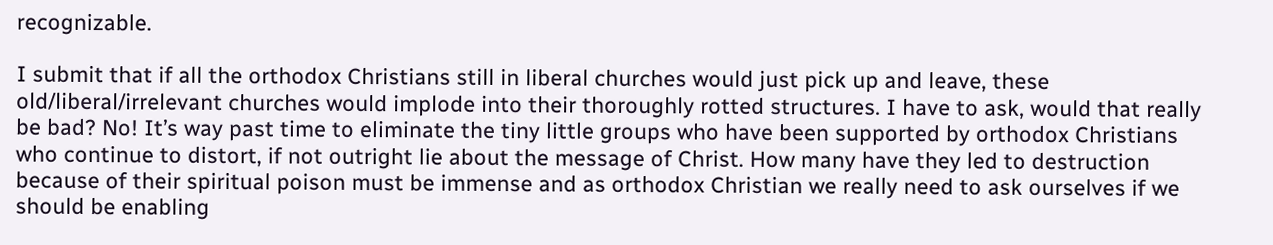recognizable.

I submit that if all the orthodox Christians still in liberal churches would just pick up and leave, these old/liberal/irrelevant churches would implode into their thoroughly rotted structures. I have to ask, would that really be bad? No! It’s way past time to eliminate the tiny little groups who have been supported by orthodox Christians who continue to distort, if not outright lie about the message of Christ. How many have they led to destruction because of their spiritual poison must be immense and as orthodox Christian we really need to ask ourselves if we should be enabling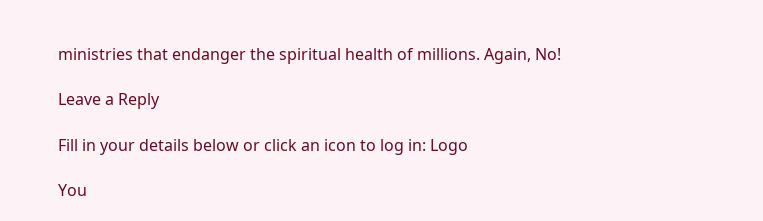ministries that endanger the spiritual health of millions. Again, No!

Leave a Reply

Fill in your details below or click an icon to log in: Logo

You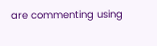are commenting using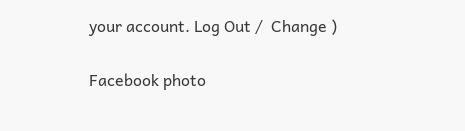your account. Log Out /  Change )

Facebook photo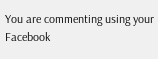You are commenting using your Facebook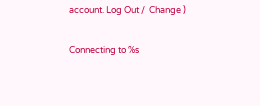account. Log Out /  Change )

Connecting to %s